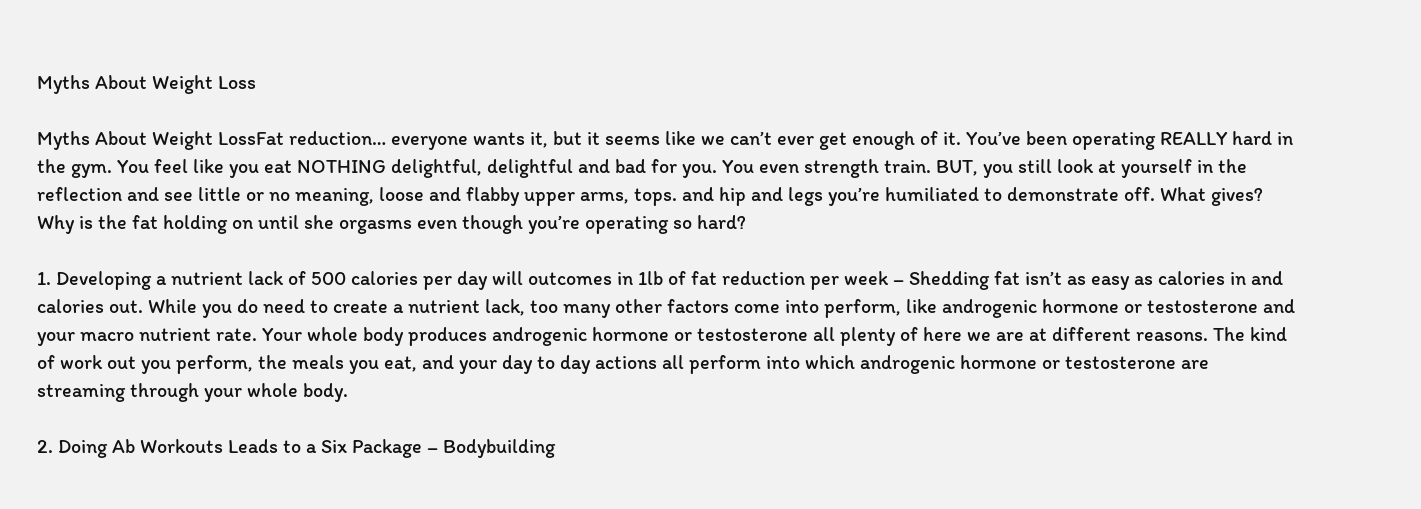Myths About Weight Loss

Myths About Weight LossFat reduction… everyone wants it, but it seems like we can’t ever get enough of it. You’ve been operating REALLY hard in the gym. You feel like you eat NOTHING delightful, delightful and bad for you. You even strength train. BUT, you still look at yourself in the reflection and see little or no meaning, loose and flabby upper arms, tops. and hip and legs you’re humiliated to demonstrate off. What gives? Why is the fat holding on until she orgasms even though you’re operating so hard?

1. Developing a nutrient lack of 500 calories per day will outcomes in 1lb of fat reduction per week – Shedding fat isn’t as easy as calories in and calories out. While you do need to create a nutrient lack, too many other factors come into perform, like androgenic hormone or testosterone and your macro nutrient rate. Your whole body produces androgenic hormone or testosterone all plenty of here we are at different reasons. The kind of work out you perform, the meals you eat, and your day to day actions all perform into which androgenic hormone or testosterone are streaming through your whole body.

2. Doing Ab Workouts Leads to a Six Package – Bodybuilding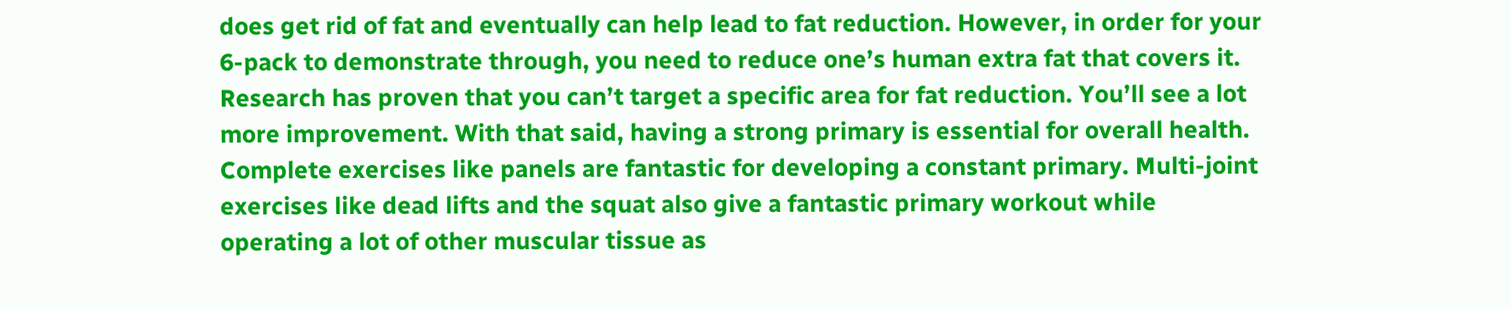does get rid of fat and eventually can help lead to fat reduction. However, in order for your 6-pack to demonstrate through, you need to reduce one’s human extra fat that covers it. Research has proven that you can’t target a specific area for fat reduction. You’ll see a lot more improvement. With that said, having a strong primary is essential for overall health. Complete exercises like panels are fantastic for developing a constant primary. Multi-joint exercises like dead lifts and the squat also give a fantastic primary workout while operating a lot of other muscular tissue as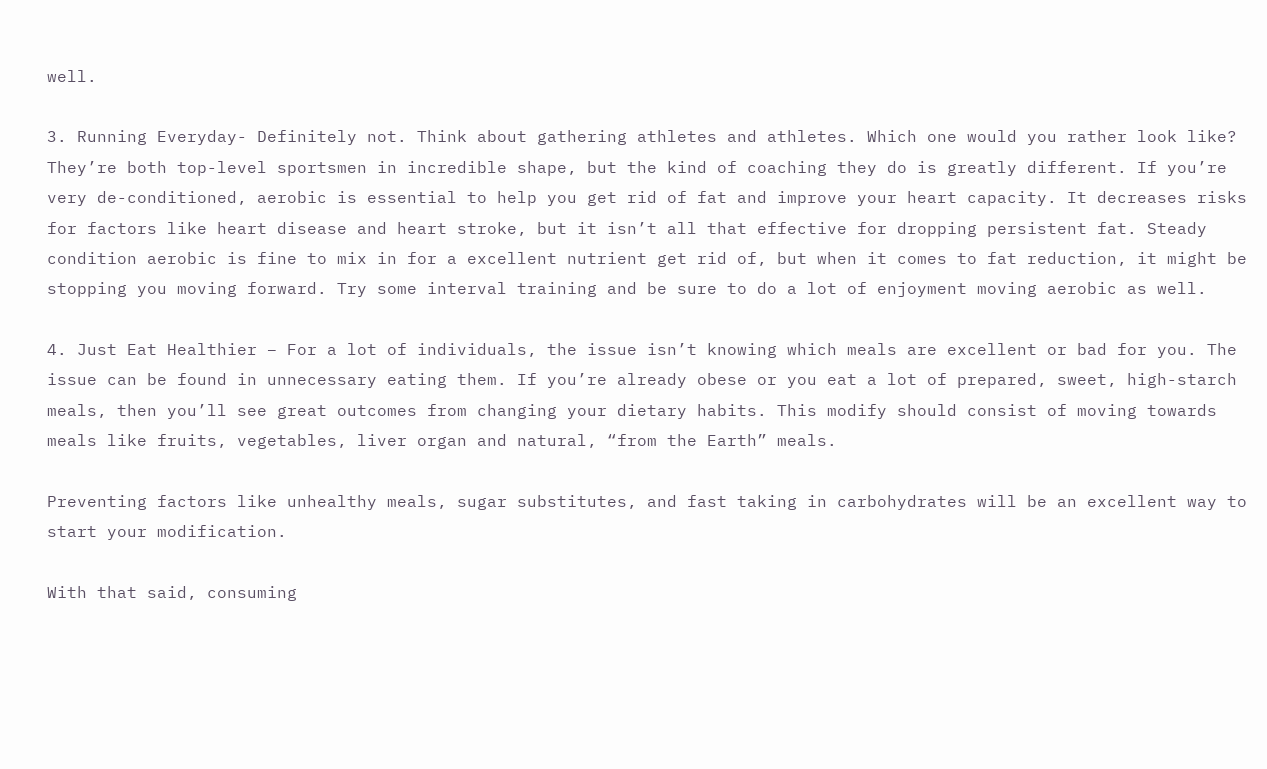well.

3. Running Everyday- Definitely not. Think about gathering athletes and athletes. Which one would you rather look like? They’re both top-level sportsmen in incredible shape, but the kind of coaching they do is greatly different. If you’re very de-conditioned, aerobic is essential to help you get rid of fat and improve your heart capacity. It decreases risks for factors like heart disease and heart stroke, but it isn’t all that effective for dropping persistent fat. Steady condition aerobic is fine to mix in for a excellent nutrient get rid of, but when it comes to fat reduction, it might be stopping you moving forward. Try some interval training and be sure to do a lot of enjoyment moving aerobic as well.

4. Just Eat Healthier – For a lot of individuals, the issue isn’t knowing which meals are excellent or bad for you. The issue can be found in unnecessary eating them. If you’re already obese or you eat a lot of prepared, sweet, high-starch meals, then you’ll see great outcomes from changing your dietary habits. This modify should consist of moving towards meals like fruits, vegetables, liver organ and natural, “from the Earth” meals.

Preventing factors like unhealthy meals, sugar substitutes, and fast taking in carbohydrates will be an excellent way to start your modification.

With that said, consuming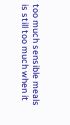too much sensible meals is still too much when it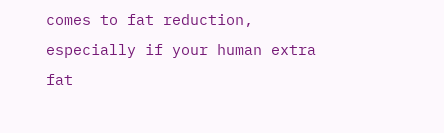comes to fat reduction, especially if your human extra fat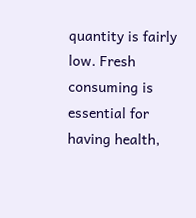quantity is fairly low. Fresh consuming is essential for having health,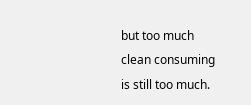but too much clean consuming is still too much.